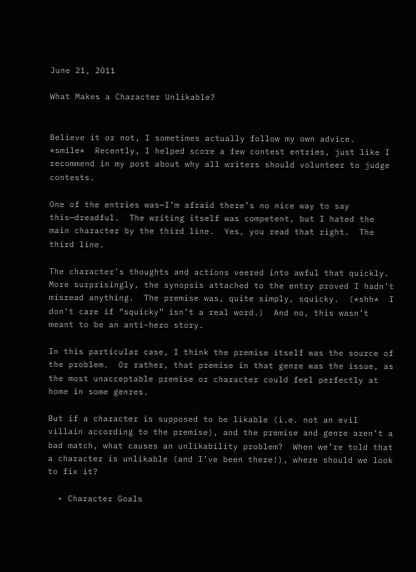June 21, 2011

What Makes a Character Unlikable?


Believe it or not, I sometimes actually follow my own advice.  *smile*  Recently, I helped score a few contest entries, just like I recommend in my post about why all writers should volunteer to judge contests.

One of the entries was—I’m afraid there’s no nice way to say this—dreadful.  The writing itself was competent, but I hated the main character by the third line.  Yes, you read that right.  The third line.

The character’s thoughts and actions veered into awful that quickly.  More surprisingly, the synopsis attached to the entry proved I hadn’t misread anything.  The premise was, quite simply, squicky.  (*shh*  I don’t care if “squicky” isn’t a real word.)  And no, this wasn’t meant to be an anti-hero story.

In this particular case, I think the premise itself was the source of the problem.  Or rather, that premise in that genre was the issue, as the most unacceptable premise or character could feel perfectly at home in some genres.

But if a character is supposed to be likable (i.e. not an evil villain according to the premise), and the premise and genre aren’t a bad match, what causes an unlikability problem?  When we’re told that a character is unlikable (and I’ve been there!), where should we look to fix it?

  • Character Goals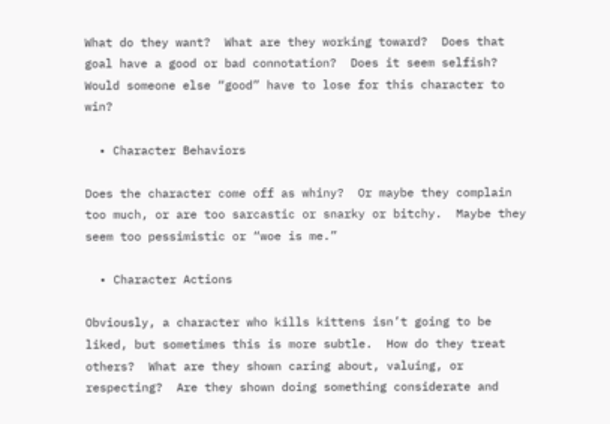What do they want?  What are they working toward?  Does that goal have a good or bad connotation?  Does it seem selfish?  Would someone else “good” have to lose for this character to win?

  • Character Behaviors

Does the character come off as whiny?  Or maybe they complain too much, or are too sarcastic or snarky or bitchy.  Maybe they seem too pessimistic or “woe is me.”

  • Character Actions

Obviously, a character who kills kittens isn’t going to be liked, but sometimes this is more subtle.  How do they treat others?  What are they shown caring about, valuing, or respecting?  Are they shown doing something considerate and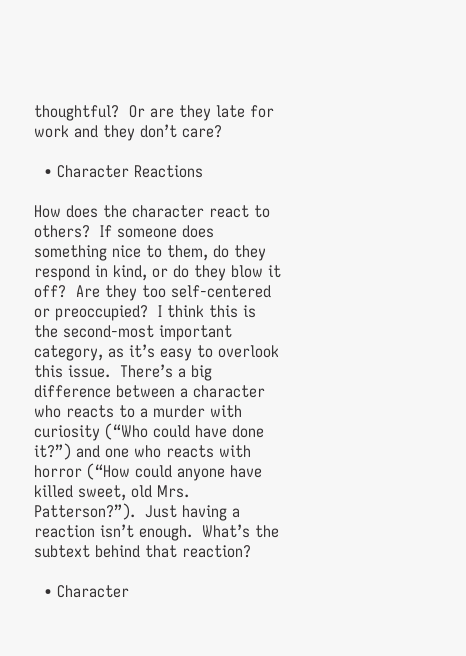thoughtful?  Or are they late for work and they don’t care?

  • Character Reactions

How does the character react to others?  If someone does something nice to them, do they respond in kind, or do they blow it off?  Are they too self-centered or preoccupied?  I think this is the second-most important category, as it’s easy to overlook this issue.  There’s a big difference between a character who reacts to a murder with curiosity (“Who could have done it?”) and one who reacts with horror (“How could anyone have killed sweet, old Mrs. Patterson?”).  Just having a reaction isn’t enough.  What’s the subtext behind that reaction?

  • Character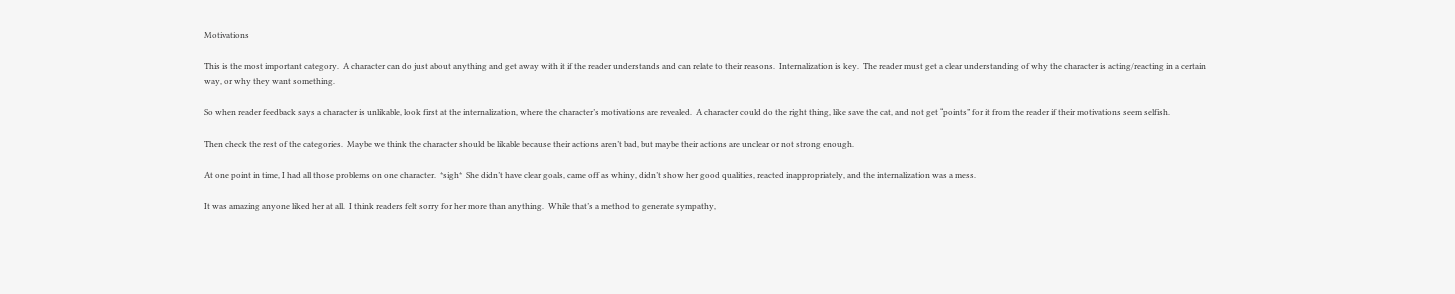Motivations

This is the most important category.  A character can do just about anything and get away with it if the reader understands and can relate to their reasons.  Internalization is key.  The reader must get a clear understanding of why the character is acting/reacting in a certain way, or why they want something.

So when reader feedback says a character is unlikable, look first at the internalization, where the character’s motivations are revealed.  A character could do the right thing, like save the cat, and not get “points” for it from the reader if their motivations seem selfish.

Then check the rest of the categories.  Maybe we think the character should be likable because their actions aren’t bad, but maybe their actions are unclear or not strong enough.

At one point in time, I had all those problems on one character.  *sigh*  She didn’t have clear goals, came off as whiny, didn’t show her good qualities, reacted inappropriately, and the internalization was a mess.

It was amazing anyone liked her at all.  I think readers felt sorry for her more than anything.  While that’s a method to generate sympathy,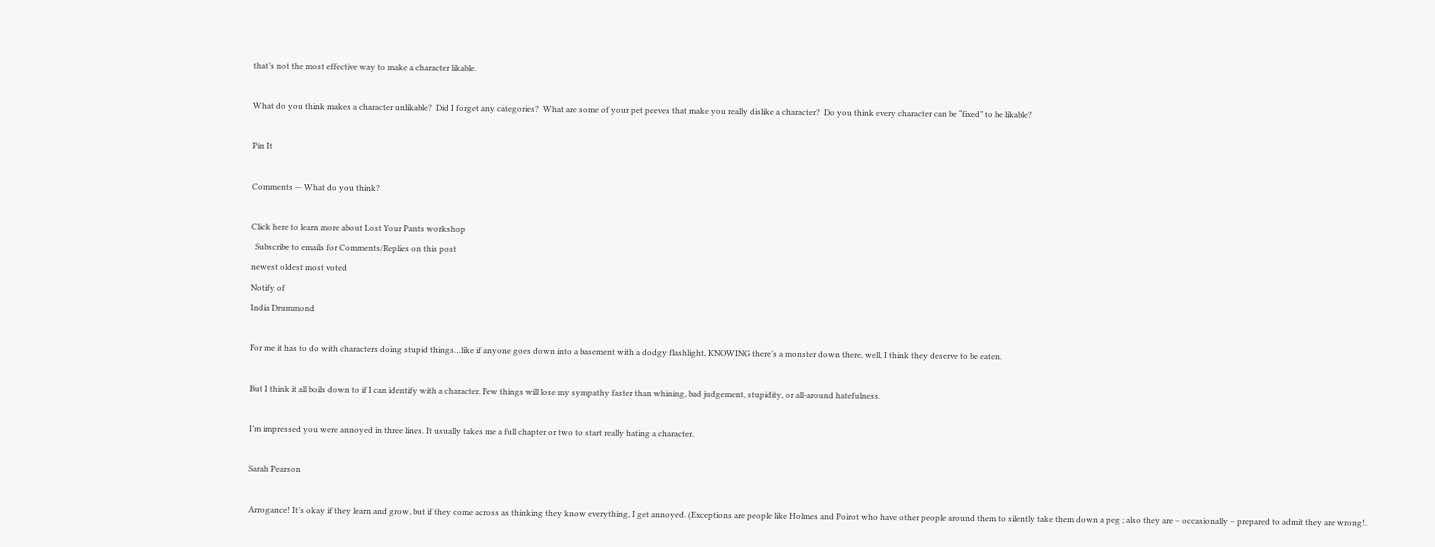that’s not the most effective way to make a character likable.

What do you think makes a character unlikable?  Did I forget any categories?  What are some of your pet peeves that make you really dislike a character?  Do you think every character can be “fixed” to be likable?

Pin It

Comments — What do you think?

Click here to learn more about Lost Your Pants workshop
  Subscribe to emails for Comments/Replies on this post
newest oldest most voted
Notify of
India Drummond

For me it has to do with characters doing stupid things…like if anyone goes down into a basement with a dodgy flashlight, KNOWING there’s a monster down there, well, I think they deserve to be eaten.

But I think it all boils down to if I can identify with a character. Few things will lose my sympathy faster than whining, bad judgement, stupidity, or all-around hatefulness.

I’m impressed you were annoyed in three lines. It usually takes me a full chapter or two to start really hating a character.

Sarah Pearson

Arrogance! It’s okay if they learn and grow, but if they come across as thinking they know everything, I get annoyed. (Exceptions are people like Holmes and Poirot who have other people around them to silently take them down a peg ; also they are – occasionally – prepared to admit they are wrong!.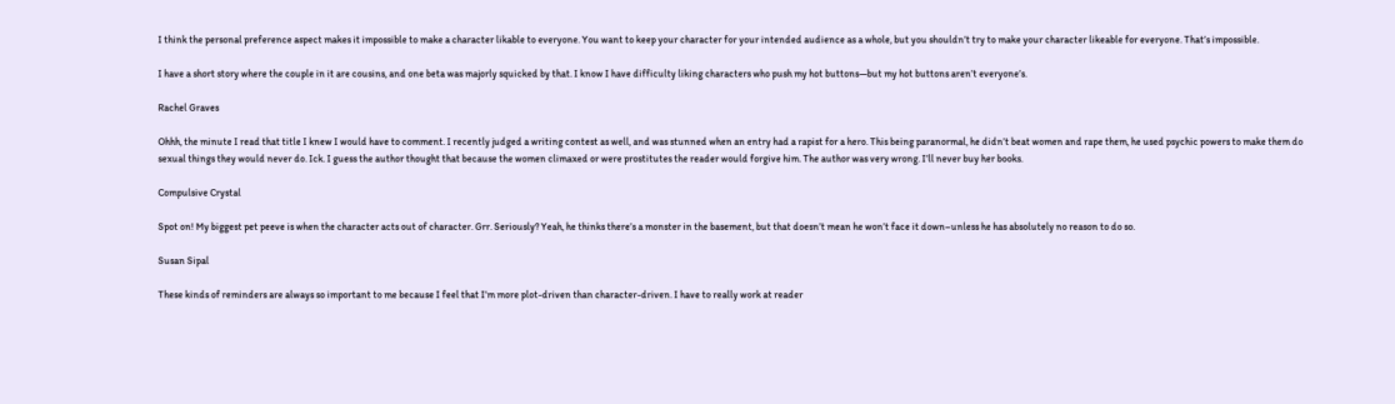I think the personal preference aspect makes it impossible to make a character likable to everyone. You want to keep your character for your intended audience as a whole, but you shouldn’t try to make your character likeable for everyone. That’s impossible.

I have a short story where the couple in it are cousins, and one beta was majorly squicked by that. I know I have difficulty liking characters who push my hot buttons—but my hot buttons aren’t everyone’s.

Rachel Graves

Ohhh, the minute I read that title I knew I would have to comment. I recently judged a writing contest as well, and was stunned when an entry had a rapist for a hero. This being paranormal, he didn’t beat women and rape them, he used psychic powers to make them do sexual things they would never do. Ick. I guess the author thought that because the women climaxed or were prostitutes the reader would forgive him. The author was very wrong. I’ll never buy her books.

Compulsive Crystal

Spot on! My biggest pet peeve is when the character acts out of character. Grr. Seriously? Yeah, he thinks there’s a monster in the basement, but that doesn’t mean he won’t face it down–unless he has absolutely no reason to do so.

Susan Sipal

These kinds of reminders are always so important to me because I feel that I’m more plot-driven than character-driven. I have to really work at reader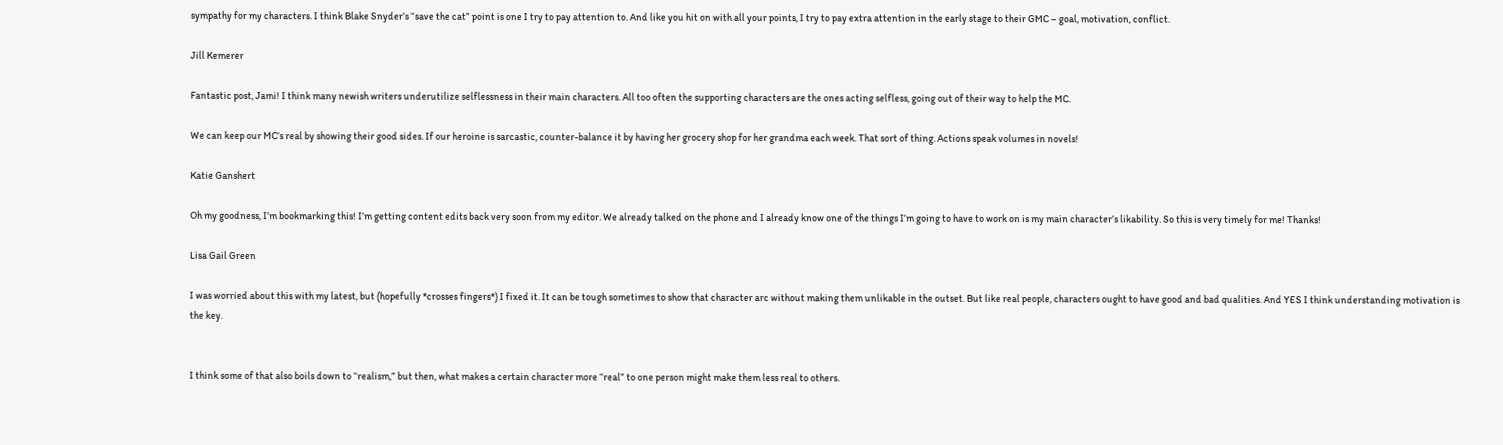sympathy for my characters. I think Blake Snyder’s “save the cat” point is one I try to pay attention to. And like you hit on with all your points, I try to pay extra attention in the early stage to their GMC – goal, motivation, conflict.

Jill Kemerer

Fantastic post, Jami! I think many newish writers underutilize selflessness in their main characters. All too often the supporting characters are the ones acting selfless, going out of their way to help the MC.

We can keep our MC’s real by showing their good sides. If our heroine is sarcastic, counter-balance it by having her grocery shop for her grandma each week. That sort of thing. Actions speak volumes in novels!

Katie Ganshert

Oh my goodness, I’m bookmarking this! I’m getting content edits back very soon from my editor. We already talked on the phone and I already know one of the things I’m going to have to work on is my main character’s likability. So this is very timely for me! Thanks!

Lisa Gail Green

I was worried about this with my latest, but (hopefully *crosses fingers*) I fixed it. It can be tough sometimes to show that character arc without making them unlikable in the outset. But like real people, characters ought to have good and bad qualities. And YES I think understanding motivation is the key.


I think some of that also boils down to “realism,” but then, what makes a certain character more “real” to one person might make them less real to others.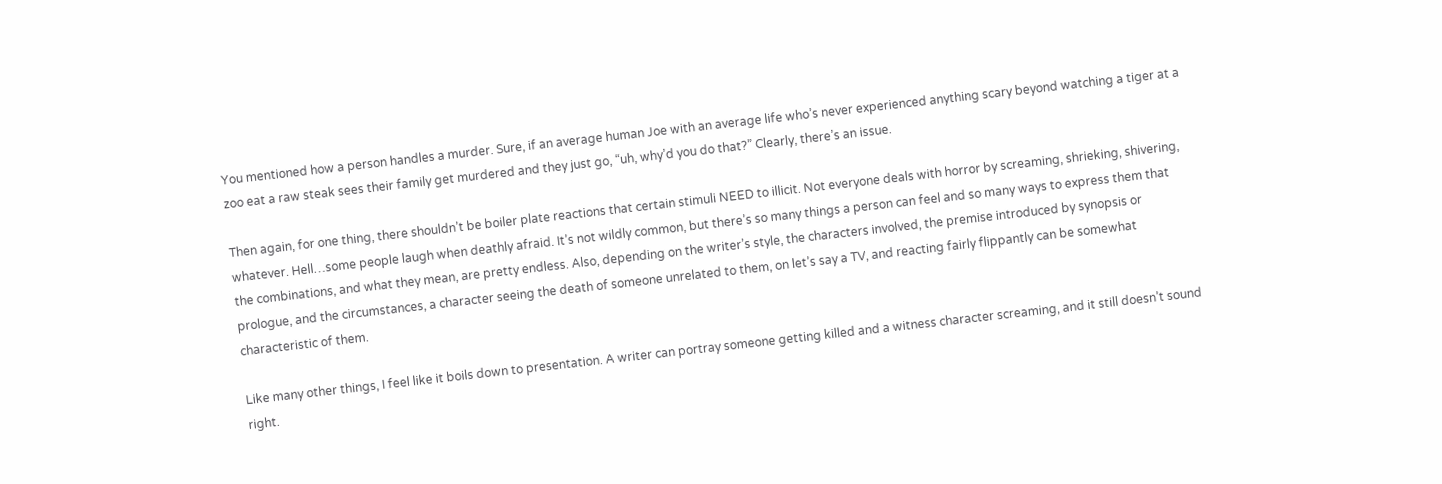You mentioned how a person handles a murder. Sure, if an average human Joe with an average life who’s never experienced anything scary beyond watching a tiger at a zoo eat a raw steak sees their family get murdered and they just go, “uh, why’d you do that?” Clearly, there’s an issue.

Then again, for one thing, there shouldn’t be boiler plate reactions that certain stimuli NEED to illicit. Not everyone deals with horror by screaming, shrieking, shivering, whatever. Hell…some people laugh when deathly afraid. It’s not wildly common, but there’s so many things a person can feel and so many ways to express them that the combinations, and what they mean, are pretty endless. Also, depending on the writer’s style, the characters involved, the premise introduced by synopsis or prologue, and the circumstances, a character seeing the death of someone unrelated to them, on let’s say a TV, and reacting fairly flippantly can be somewhat characteristic of them.

Like many other things, I feel like it boils down to presentation. A writer can portray someone getting killed and a witness character screaming, and it still doesn’t sound right.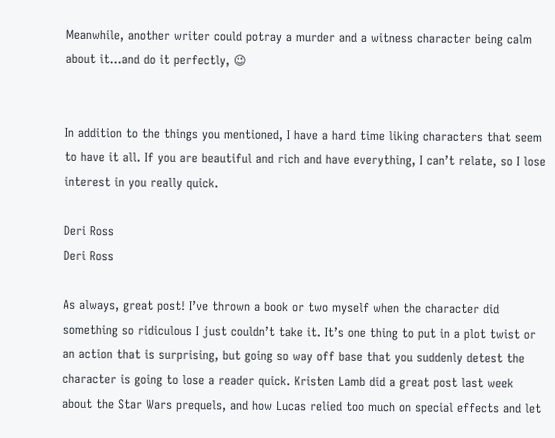Meanwhile, another writer could potray a murder and a witness character being calm about it…and do it perfectly, 😉


In addition to the things you mentioned, I have a hard time liking characters that seem to have it all. If you are beautiful and rich and have everything, I can’t relate, so I lose interest in you really quick.

Deri Ross
Deri Ross

As always, great post! I’ve thrown a book or two myself when the character did something so ridiculous I just couldn’t take it. It’s one thing to put in a plot twist or an action that is surprising, but going so way off base that you suddenly detest the character is going to lose a reader quick. Kristen Lamb did a great post last week about the Star Wars prequels, and how Lucas relied too much on special effects and let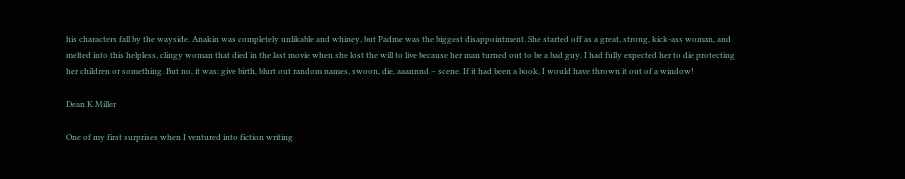his characters fall by the wayside. Anakin was completely unlikable and whiney, but Padme was the biggest disappointment. She started off as a great, strong, kick-ass woman, and melted into this helpless, clingy woman that died in the last movie when she lost the will to live because her man turned out to be a bad guy. I had fully expected her to die protecting her children or something. But no, it was: give birth, blurt out random names, swoon, die, aaannnd – scene. If it had been a book, I would have thrown it out of a window!

Dean K Miller

One of my first surprises when I ventured into fiction writing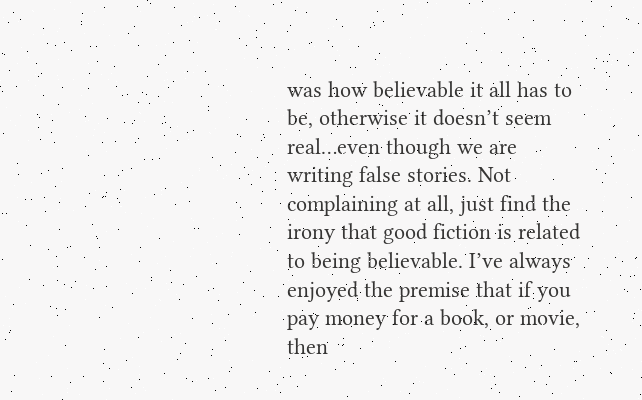was how believable it all has to be, otherwise it doesn’t seem real…even though we are writing false stories. Not complaining at all, just find the irony that good fiction is related to being believable. I’ve always enjoyed the premise that if you pay money for a book, or movie, then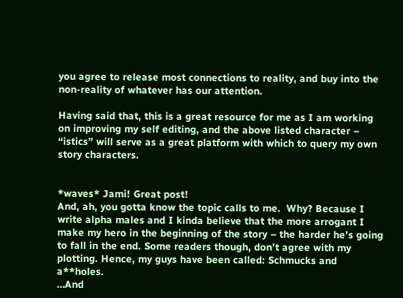you agree to release most connections to reality, and buy into the non-reality of whatever has our attention.

Having said that, this is a great resource for me as I am working on improving my self editing, and the above listed character – “istics” will serve as a great platform with which to query my own story characters.


*waves* Jami! Great post!
And, ah, you gotta know the topic calls to me.  Why? Because I write alpha males and I kinda believe that the more arrogant I make my hero in the beginning of the story – the harder he’s going to fall in the end. Some readers though, don’t agree with my plotting. Hence, my guys have been called: Schmucks and a**holes.
…And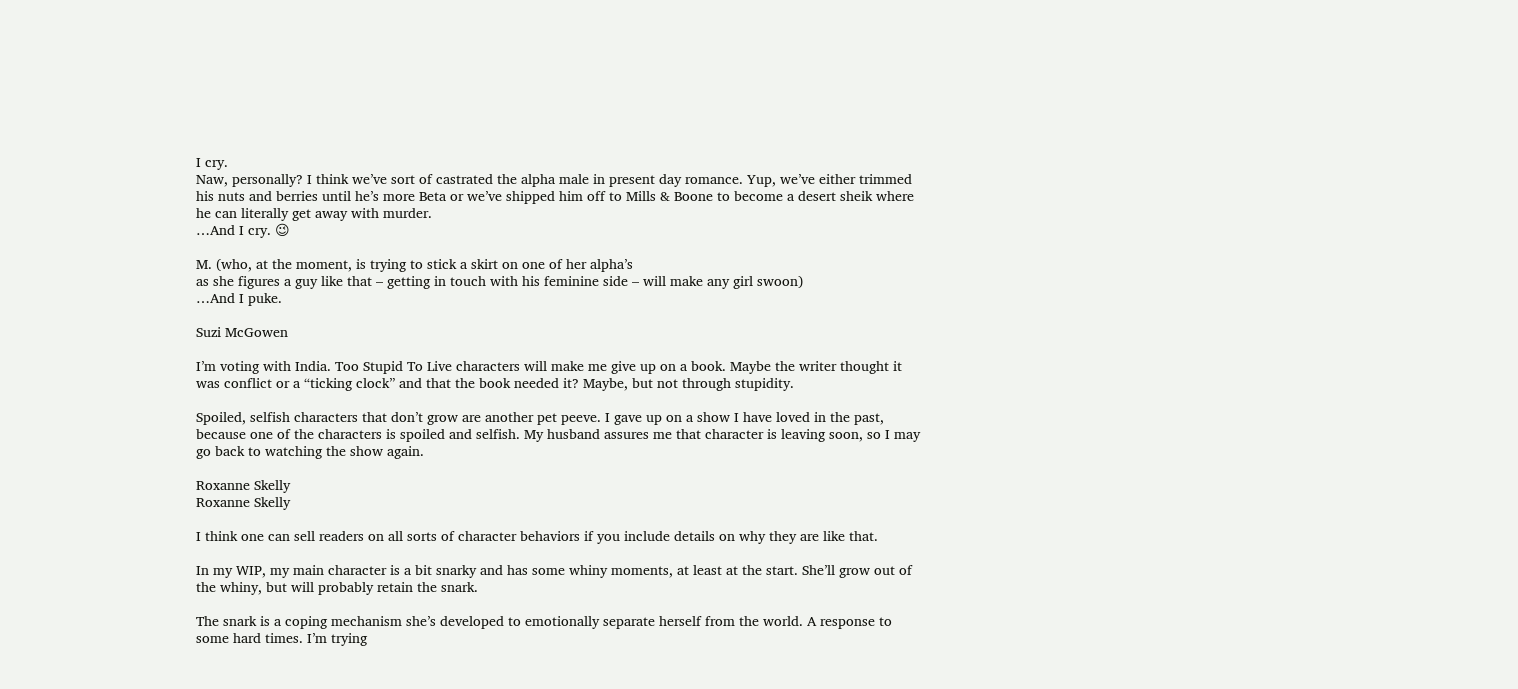I cry.
Naw, personally? I think we’ve sort of castrated the alpha male in present day romance. Yup, we’ve either trimmed his nuts and berries until he’s more Beta or we’ve shipped him off to Mills & Boone to become a desert sheik where he can literally get away with murder.
…And I cry. 😉

M. (who, at the moment, is trying to stick a skirt on one of her alpha’s
as she figures a guy like that – getting in touch with his feminine side – will make any girl swoon)
…And I puke.

Suzi McGowen

I’m voting with India. Too Stupid To Live characters will make me give up on a book. Maybe the writer thought it was conflict or a “ticking clock” and that the book needed it? Maybe, but not through stupidity.

Spoiled, selfish characters that don’t grow are another pet peeve. I gave up on a show I have loved in the past, because one of the characters is spoiled and selfish. My husband assures me that character is leaving soon, so I may go back to watching the show again.

Roxanne Skelly
Roxanne Skelly

I think one can sell readers on all sorts of character behaviors if you include details on why they are like that.

In my WIP, my main character is a bit snarky and has some whiny moments, at least at the start. She’ll grow out of the whiny, but will probably retain the snark.

The snark is a coping mechanism she’s developed to emotionally separate herself from the world. A response to some hard times. I’m trying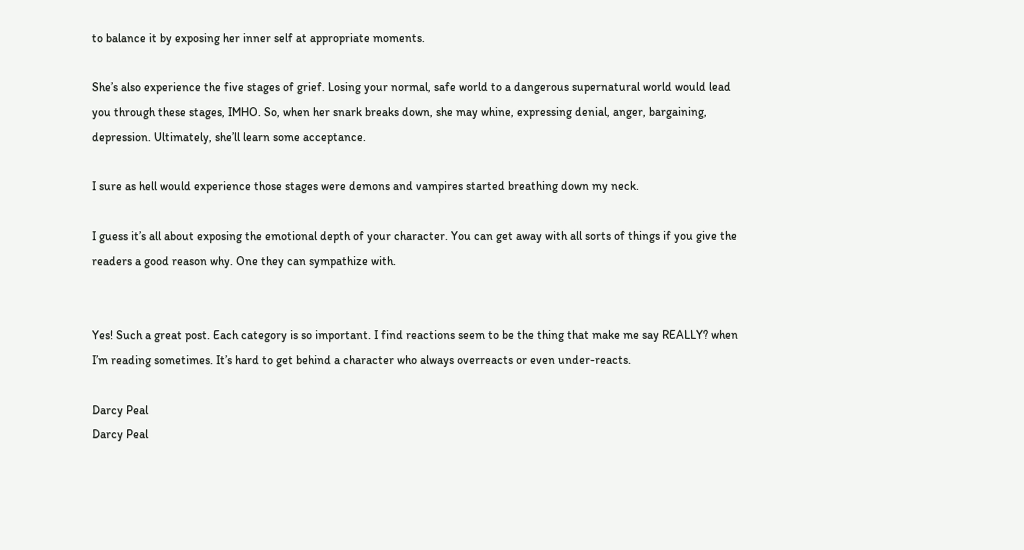to balance it by exposing her inner self at appropriate moments.

She’s also experience the five stages of grief. Losing your normal, safe world to a dangerous supernatural world would lead you through these stages, IMHO. So, when her snark breaks down, she may whine, expressing denial, anger, bargaining, depression. Ultimately, she’ll learn some acceptance.

I sure as hell would experience those stages were demons and vampires started breathing down my neck.

I guess it’s all about exposing the emotional depth of your character. You can get away with all sorts of things if you give the readers a good reason why. One they can sympathize with.


Yes! Such a great post. Each category is so important. I find reactions seem to be the thing that make me say REALLY? when I’m reading sometimes. It’s hard to get behind a character who always overreacts or even under-reacts.

Darcy Peal
Darcy Peal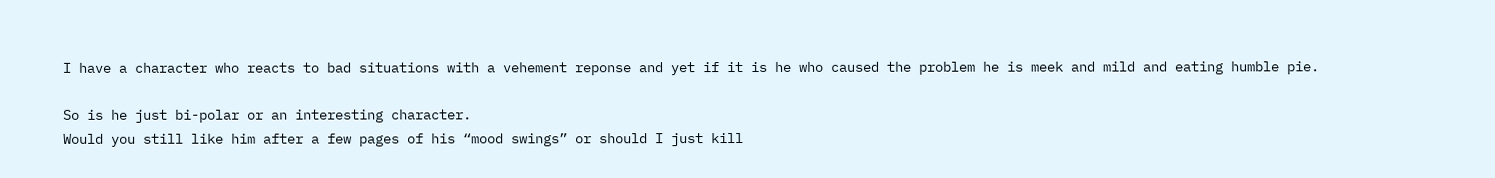I have a character who reacts to bad situations with a vehement reponse and yet if it is he who caused the problem he is meek and mild and eating humble pie.

So is he just bi-polar or an interesting character.
Would you still like him after a few pages of his “mood swings” or should I just kill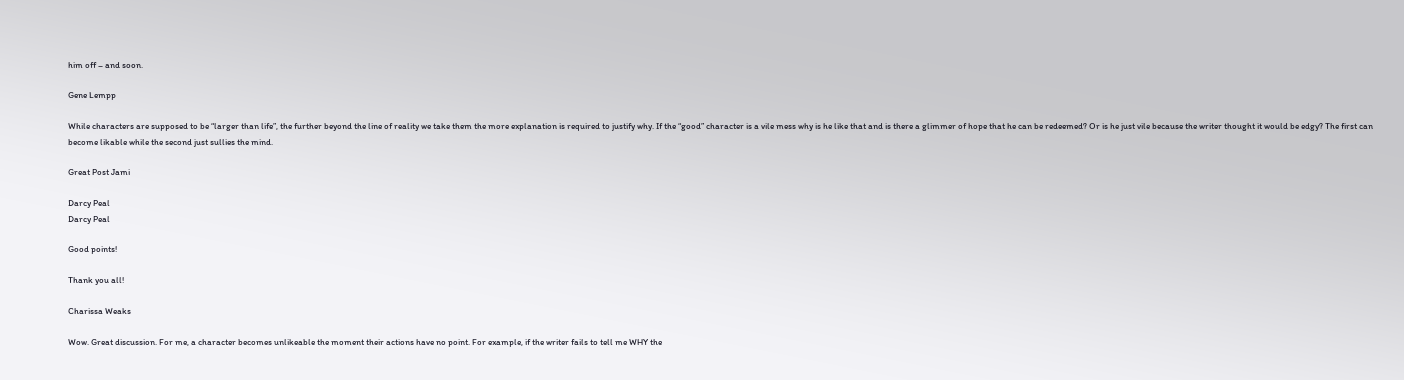him off – and soon.

Gene Lempp

While characters are supposed to be “larger than life”, the further beyond the line of reality we take them the more explanation is required to justify why. If the “good” character is a vile mess why is he like that and is there a glimmer of hope that he can be redeemed? Or is he just vile because the writer thought it would be edgy? The first can become likable while the second just sullies the mind.

Great Post Jami

Darcy Peal
Darcy Peal

Good points!

Thank you all!

Charissa Weaks

Wow. Great discussion. For me, a character becomes unlikeable the moment their actions have no point. For example, if the writer fails to tell me WHY the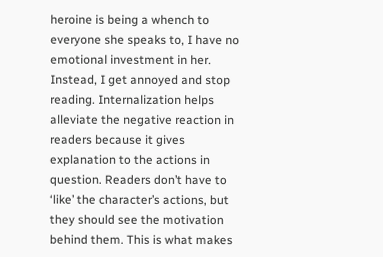heroine is being a whench to everyone she speaks to, I have no emotional investment in her. Instead, I get annoyed and stop reading. Internalization helps alleviate the negative reaction in readers because it gives explanation to the actions in question. Readers don’t have to ‘like’ the character’s actions, but they should see the motivation behind them. This is what makes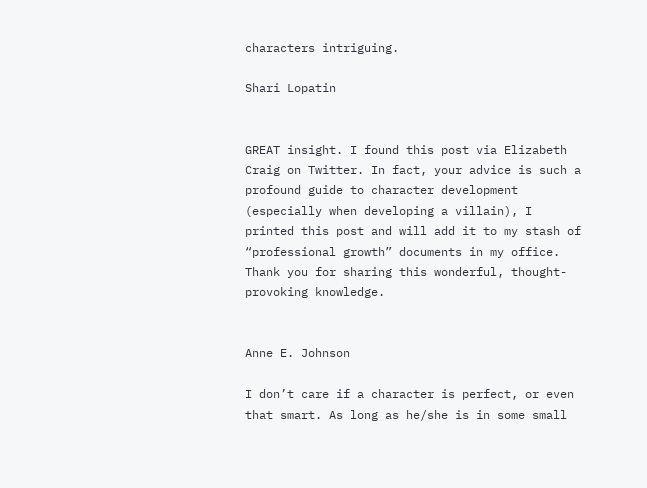characters intriguing.

Shari Lopatin


GREAT insight. I found this post via Elizabeth Craig on Twitter. In fact, your advice is such a profound guide to character development (especially when developing a villain), I printed this post and will add it to my stash of “professional growth” documents in my office. Thank you for sharing this wonderful, thought-provoking knowledge.


Anne E. Johnson

I don’t care if a character is perfect, or even that smart. As long as he/she is in some small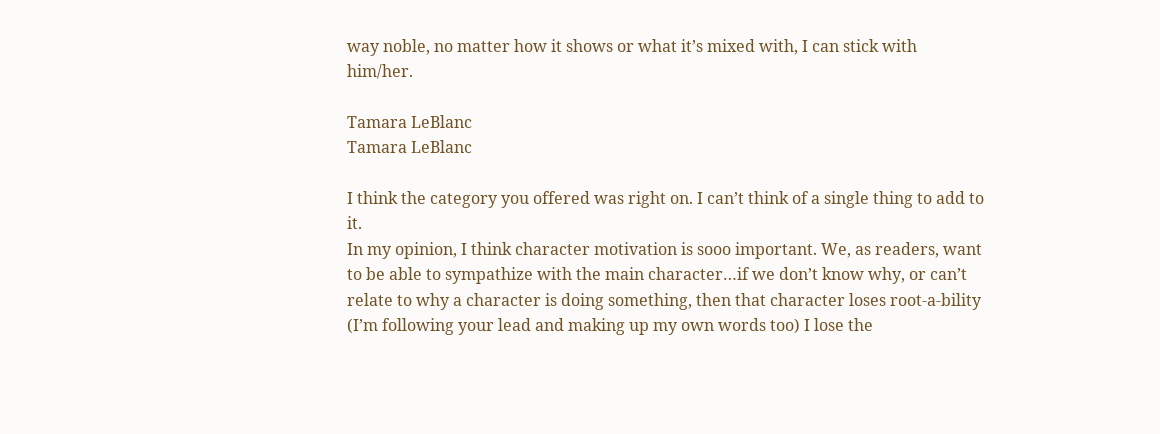way noble, no matter how it shows or what it’s mixed with, I can stick with him/her.

Tamara LeBlanc
Tamara LeBlanc

I think the category you offered was right on. I can’t think of a single thing to add to it.
In my opinion, I think character motivation is sooo important. We, as readers, want to be able to sympathize with the main character…if we don’t know why, or can’t relate to why a character is doing something, then that character loses root-a-bility (I’m following your lead and making up my own words too) I lose the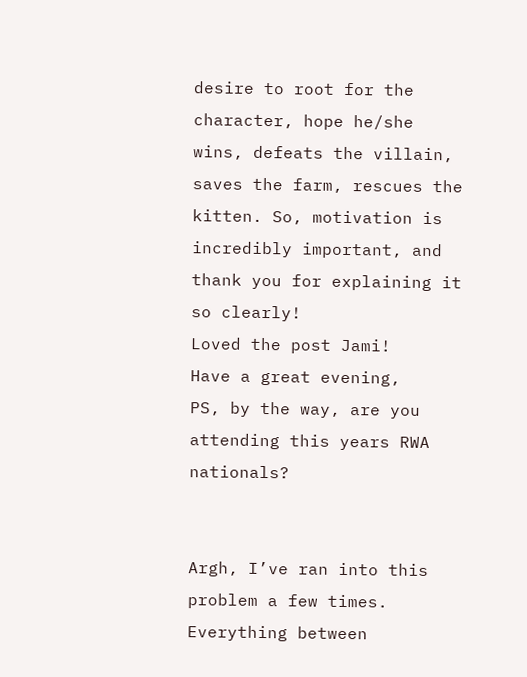desire to root for the character, hope he/she wins, defeats the villain, saves the farm, rescues the kitten. So, motivation is incredibly important, and thank you for explaining it so clearly!
Loved the post Jami!
Have a great evening,
PS, by the way, are you attending this years RWA nationals?


Argh, I’ve ran into this problem a few times. Everything between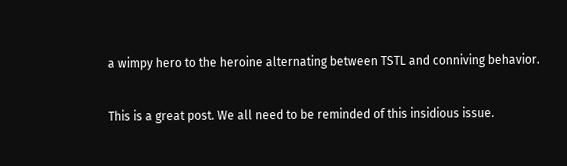a wimpy hero to the heroine alternating between TSTL and conniving behavior.

This is a great post. We all need to be reminded of this insidious issue.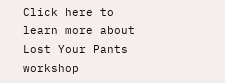Click here to learn more about Lost Your Pants workshop